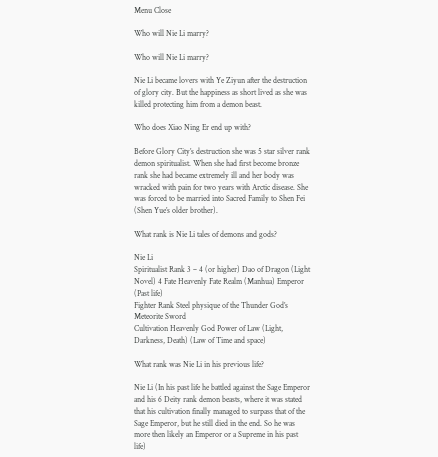Menu Close

Who will Nie Li marry?

Who will Nie Li marry?

Nie Li became lovers with Ye Ziyun after the destruction of glory city. But the happiness as short lived as she was killed protecting him from a demon beast.

Who does Xiao Ning Er end up with?

Before Glory City’s destruction she was 5 star silver rank demon spiritualist. When she had first become bronze rank she had became extremely ill and her body was wracked with pain for two years with Arctic disease. She was forced to be married into Sacred Family to Shen Fei (Shen Yue’s older brother).

What rank is Nie Li tales of demons and gods?

Nie Li
Spiritualist Rank 3 – 4 (or higher) Dao of Dragon (Light Novel) 4 Fate Heavenly Fate Realm (Manhua) Emperor (Past life)
Fighter Rank Steel physique of the Thunder God’s Meteorite Sword
Cultivation Heavenly God Power of Law (Light, Darkness, Death) (Law of Time and space)

What rank was Nie Li in his previous life?

Nie Li (In his past life he battled against the Sage Emperor and his 6 Deity rank demon beasts, where it was stated that his cultivation finally managed to surpass that of the Sage Emperor, but he still died in the end. So he was more then likely an Emperor or a Supreme in his past life)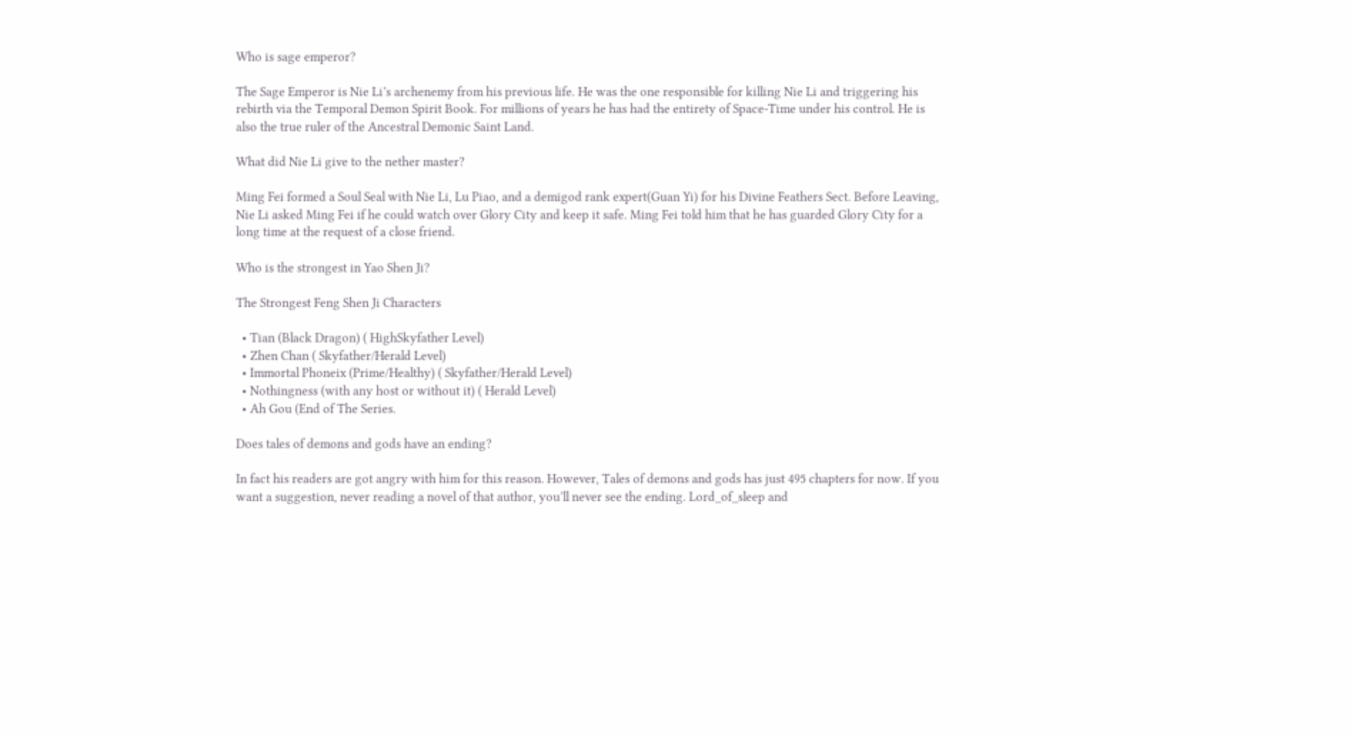Who is sage emperor?

The Sage Emperor is Nie Li’s archenemy from his previous life. He was the one responsible for killing Nie Li and triggering his rebirth via the Temporal Demon Spirit Book. For millions of years he has had the entirety of Space-Time under his control. He is also the true ruler of the Ancestral Demonic Saint Land.

What did Nie Li give to the nether master?

Ming Fei formed a Soul Seal with Nie Li, Lu Piao, and a demigod rank expert(Guan Yi) for his Divine Feathers Sect. Before Leaving, Nie Li asked Ming Fei if he could watch over Glory City and keep it safe. Ming Fei told him that he has guarded Glory City for a long time at the request of a close friend.

Who is the strongest in Yao Shen Ji?

The Strongest Feng Shen Ji Characters

  • Tian (Black Dragon) ( HighSkyfather Level)
  • Zhen Chan ( Skyfather/Herald Level)
  • Immortal Phoneix (Prime/Healthy) ( Skyfather/Herald Level)
  • Nothingness (with any host or without it) ( Herald Level)
  • Ah Gou (End of The Series.

Does tales of demons and gods have an ending?

In fact his readers are got angry with him for this reason. However, Tales of demons and gods has just 495 chapters for now. If you want a suggestion, never reading a novel of that author, you’ll never see the ending. Lord_of_sleep and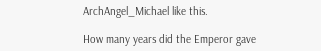ArchAngel_Michael like this.

How many years did the Emperor gave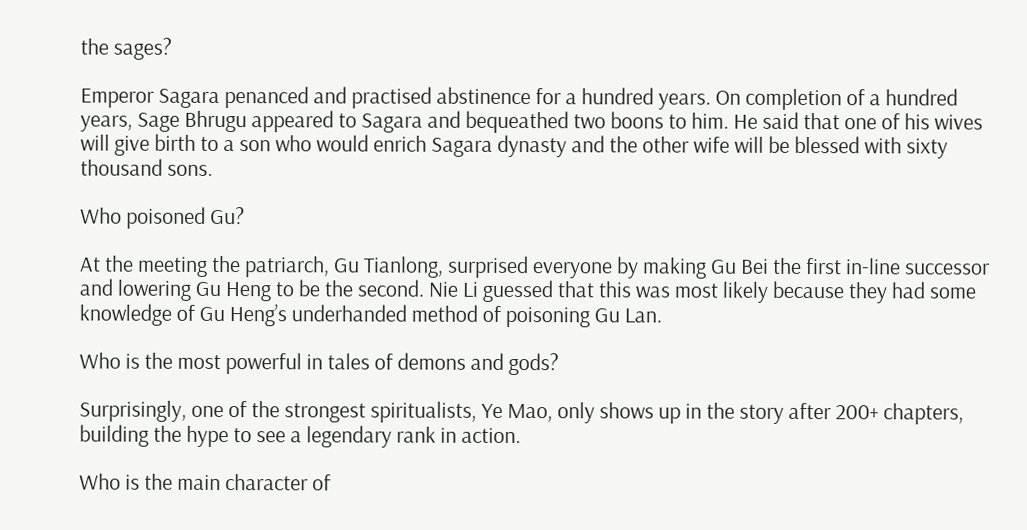the sages?

Emperor Sagara penanced and practised abstinence for a hundred years. On completion of a hundred years, Sage Bhrugu appeared to Sagara and bequeathed two boons to him. He said that one of his wives will give birth to a son who would enrich Sagara dynasty and the other wife will be blessed with sixty thousand sons.

Who poisoned Gu?

At the meeting the patriarch, Gu Tianlong, surprised everyone by making Gu Bei the first in-line successor and lowering Gu Heng to be the second. Nie Li guessed that this was most likely because they had some knowledge of Gu Heng’s underhanded method of poisoning Gu Lan.

Who is the most powerful in tales of demons and gods?

Surprisingly, one of the strongest spiritualists, Ye Mao, only shows up in the story after 200+ chapters, building the hype to see a legendary rank in action.

Who is the main character of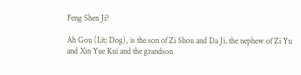Feng Shen Ji?

Ah Gou (Lit; Dog), is the son of Zi Shou and Da Ji, the nephew of Zi Yu and Xin Yue Kui and the grandson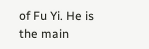of Fu Yi. He is the main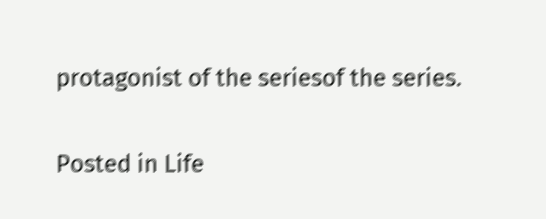protagonist of the seriesof the series.

Posted in Life